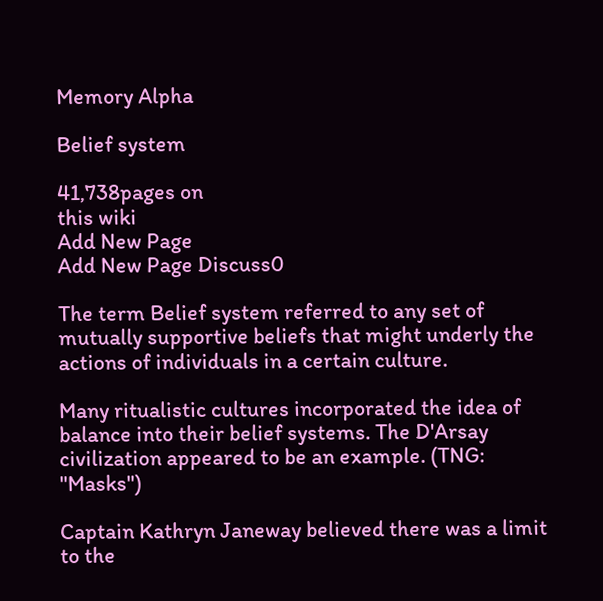Memory Alpha

Belief system

41,738pages on
this wiki
Add New Page
Add New Page Discuss0

The term Belief system referred to any set of mutually supportive beliefs that might underly the actions of individuals in a certain culture.

Many ritualistic cultures incorporated the idea of balance into their belief systems. The D'Arsay civilization appeared to be an example. (TNG: "Masks")

Captain Kathryn Janeway believed there was a limit to the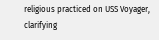religious practiced on USS Voyager, clarifying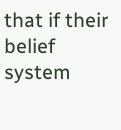that if their belief system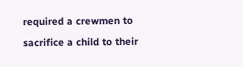required a crewmen to sacrifice a child to their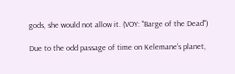gods, she would not allow it. (VOY: "Barge of the Dead")

Due to the odd passage of time on Kelemane's planet,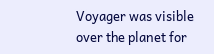Voyager was visible over the planet for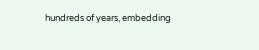hundreds of years, embedding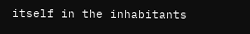itself in the inhabitants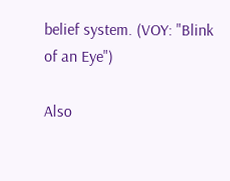belief system. (VOY: "Blink of an Eye")

Also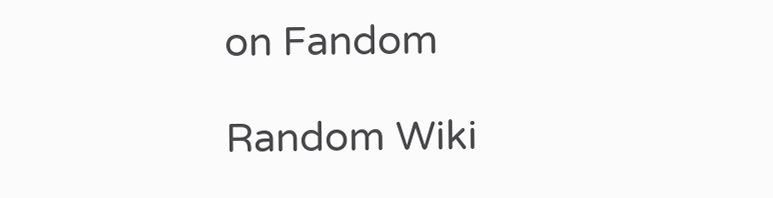on Fandom

Random Wiki